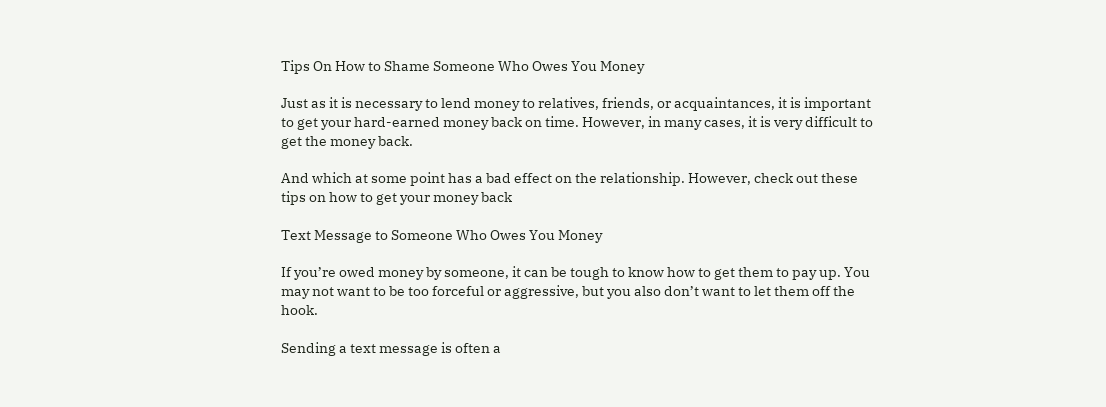Tips On How to Shame Someone Who Owes You Money

Just as it is necessary to lend money to relatives, friends, or acquaintances, it is important to get your hard-earned money back on time. However, in many cases, it is very difficult to get the money back.

And which at some point has a bad effect on the relationship. However, check out these tips on how to get your money back

Text Message to Someone Who Owes You Money

If you’re owed money by someone, it can be tough to know how to get them to pay up. You may not want to be too forceful or aggressive, but you also don’t want to let them off the hook.

Sending a text message is often a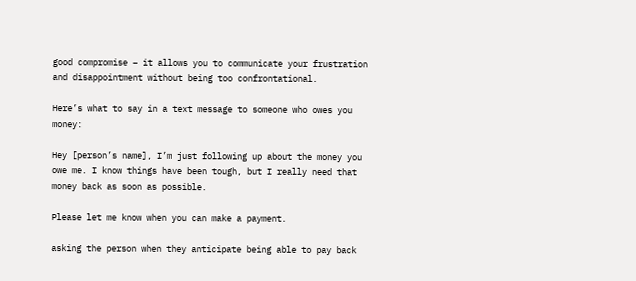good compromise – it allows you to communicate your frustration and disappointment without being too confrontational.

Here’s what to say in a text message to someone who owes you money:

Hey [person’s name], I’m just following up about the money you owe me. I know things have been tough, but I really need that money back as soon as possible.

Please let me know when you can make a payment.

asking the person when they anticipate being able to pay back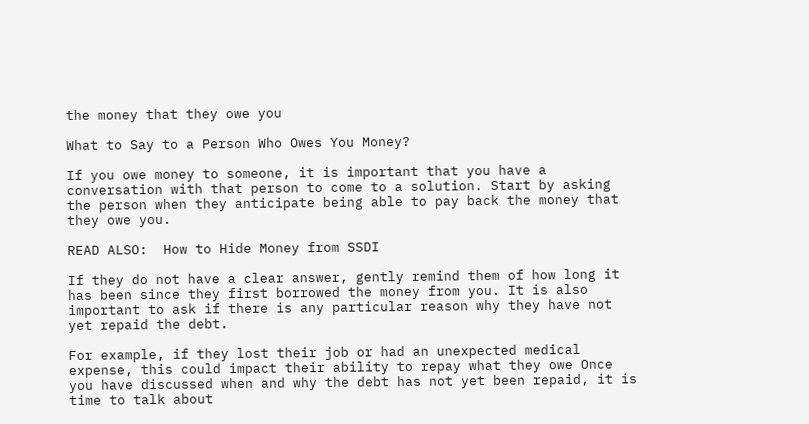the money that they owe you

What to Say to a Person Who Owes You Money?

If you owe money to someone, it is important that you have a conversation with that person to come to a solution. Start by asking the person when they anticipate being able to pay back the money that they owe you.

READ ALSO:  How to Hide Money from SSDI

If they do not have a clear answer, gently remind them of how long it has been since they first borrowed the money from you. It is also important to ask if there is any particular reason why they have not yet repaid the debt.

For example, if they lost their job or had an unexpected medical expense, this could impact their ability to repay what they owe Once you have discussed when and why the debt has not yet been repaid, it is time to talk about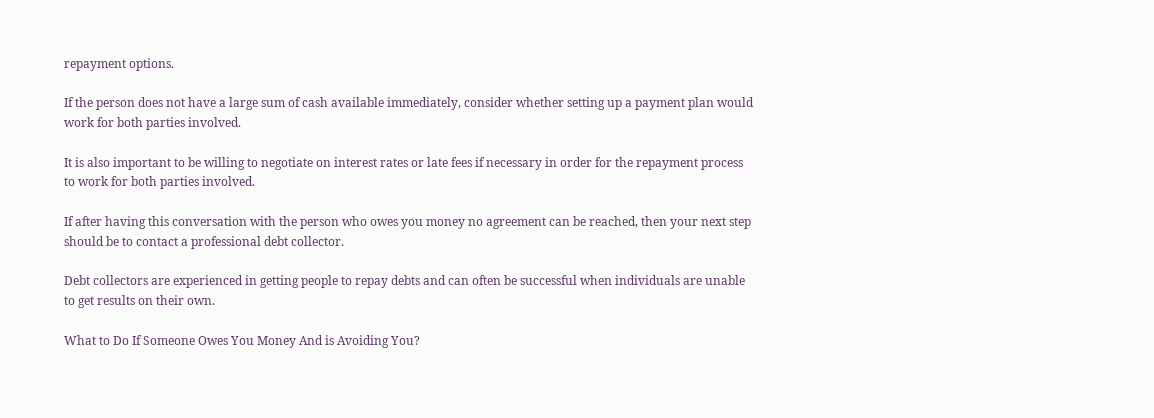repayment options.

If the person does not have a large sum of cash available immediately, consider whether setting up a payment plan would work for both parties involved.

It is also important to be willing to negotiate on interest rates or late fees if necessary in order for the repayment process to work for both parties involved.

If after having this conversation with the person who owes you money no agreement can be reached, then your next step should be to contact a professional debt collector.

Debt collectors are experienced in getting people to repay debts and can often be successful when individuals are unable to get results on their own.

What to Do If Someone Owes You Money And is Avoiding You?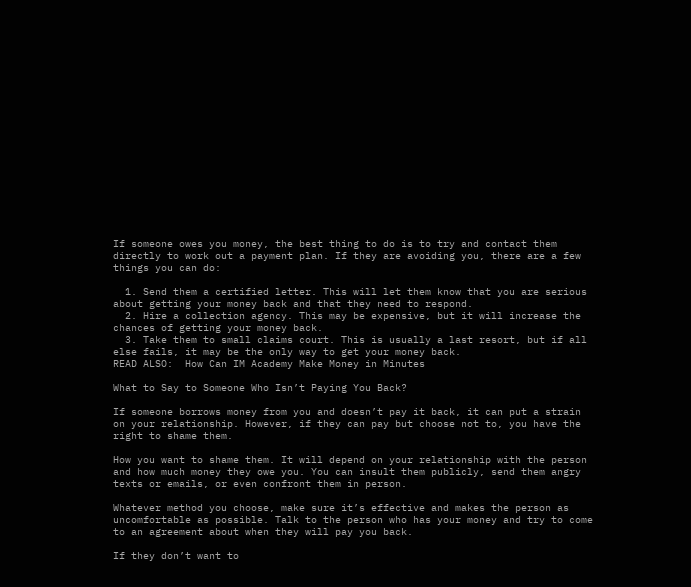If someone owes you money, the best thing to do is to try and contact them directly to work out a payment plan. If they are avoiding you, there are a few things you can do:

  1. Send them a certified letter. This will let them know that you are serious about getting your money back and that they need to respond.
  2. Hire a collection agency. This may be expensive, but it will increase the chances of getting your money back.
  3. Take them to small claims court. This is usually a last resort, but if all else fails, it may be the only way to get your money back.
READ ALSO:  How Can IM Academy Make Money in Minutes

What to Say to Someone Who Isn’t Paying You Back?

If someone borrows money from you and doesn’t pay it back, it can put a strain on your relationship. However, if they can pay but choose not to, you have the right to shame them.

How you want to shame them. It will depend on your relationship with the person and how much money they owe you. You can insult them publicly, send them angry texts or emails, or even confront them in person.

Whatever method you choose, make sure it’s effective and makes the person as uncomfortable as possible. Talk to the person who has your money and try to come to an agreement about when they will pay you back.

If they don’t want to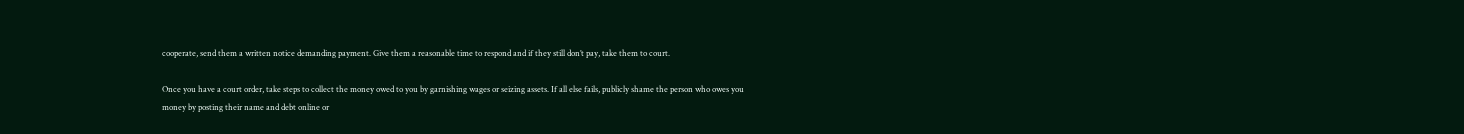cooperate, send them a written notice demanding payment. Give them a reasonable time to respond and if they still don’t pay, take them to court.

Once you have a court order, take steps to collect the money owed to you by garnishing wages or seizing assets. If all else fails, publicly shame the person who owes you money by posting their name and debt online or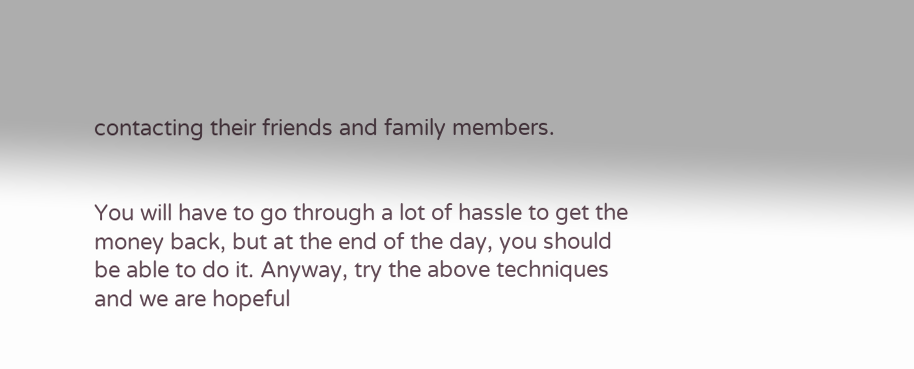contacting their friends and family members.


You will have to go through a lot of hassle to get the money back, but at the end of the day, you should be able to do it. Anyway, try the above techniques and we are hopeful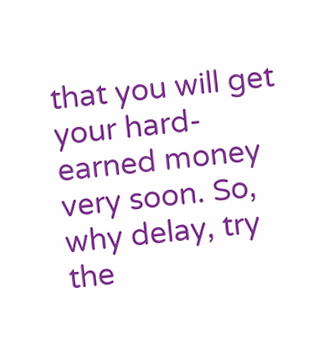that you will get your hard-earned money very soon. So, why delay, try the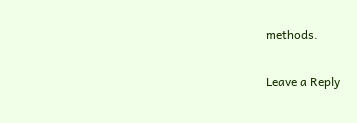methods.

Leave a Reply